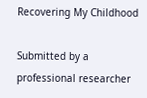Recovering My Childhood

Submitted by a professional researcher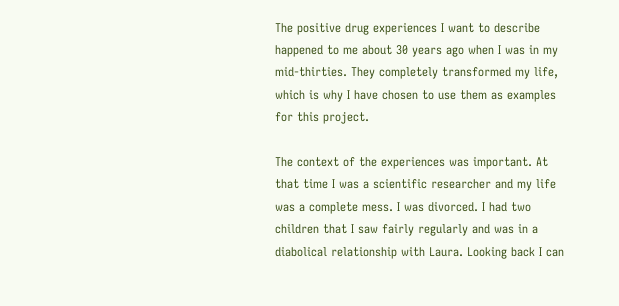The positive drug experiences I want to describe happened to me about 30 years ago when I was in my mid-thirties. They completely transformed my life, which is why I have chosen to use them as examples for this project.

The context of the experiences was important. At that time I was a scientific researcher and my life was a complete mess. I was divorced. I had two children that I saw fairly regularly and was in a diabolical relationship with Laura. Looking back I can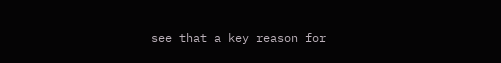see that a key reason for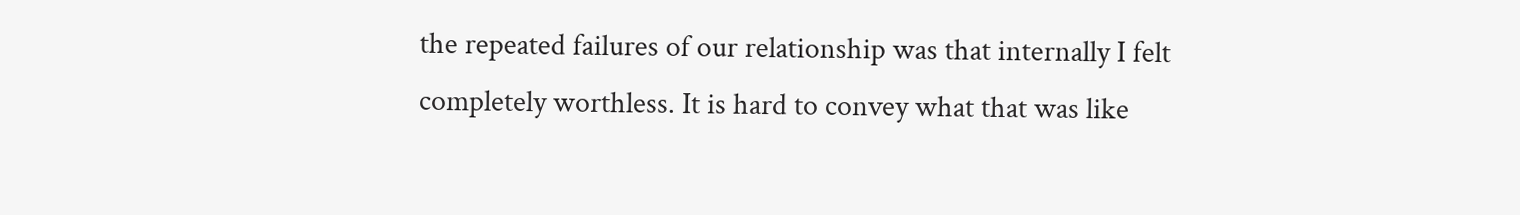the repeated failures of our relationship was that internally I felt completely worthless. It is hard to convey what that was like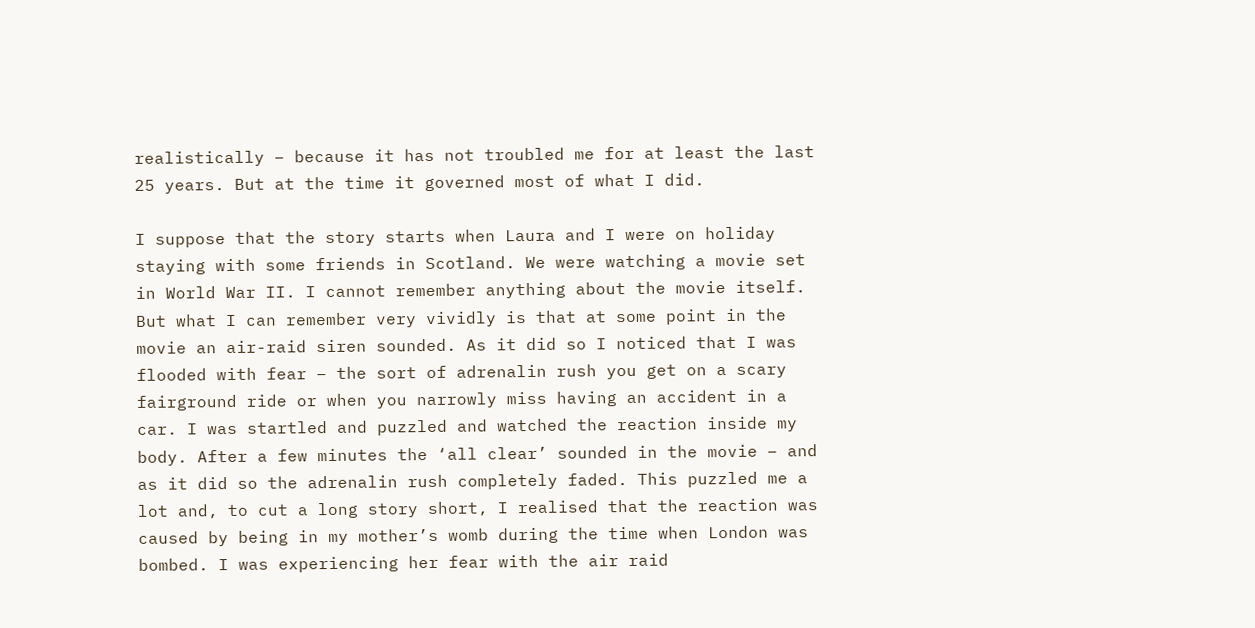realistically – because it has not troubled me for at least the last 25 years. But at the time it governed most of what I did.

I suppose that the story starts when Laura and I were on holiday staying with some friends in Scotland. We were watching a movie set in World War II. I cannot remember anything about the movie itself. But what I can remember very vividly is that at some point in the movie an air-raid siren sounded. As it did so I noticed that I was flooded with fear – the sort of adrenalin rush you get on a scary fairground ride or when you narrowly miss having an accident in a car. I was startled and puzzled and watched the reaction inside my body. After a few minutes the ‘all clear’ sounded in the movie – and as it did so the adrenalin rush completely faded. This puzzled me a lot and, to cut a long story short, I realised that the reaction was caused by being in my mother’s womb during the time when London was bombed. I was experiencing her fear with the air raid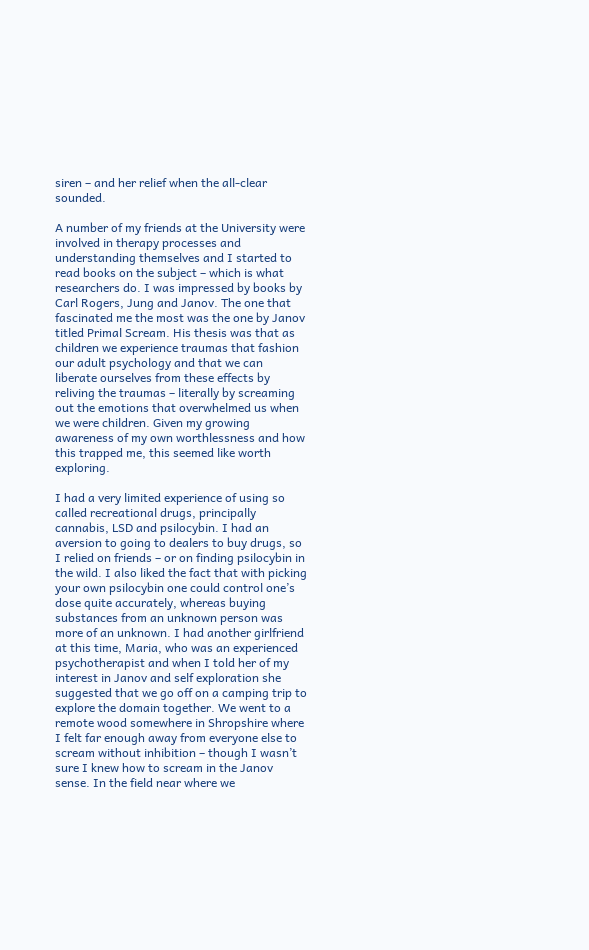siren – and her relief when the all-clear sounded.

A number of my friends at the University were involved in therapy processes and understanding themselves and I started to read books on the subject – which is what researchers do. I was impressed by books by Carl Rogers, Jung and Janov. The one that fascinated me the most was the one by Janov titled Primal Scream. His thesis was that as children we experience traumas that fashion our adult psychology and that we can liberate ourselves from these effects by reliving the traumas – literally by screaming out the emotions that overwhelmed us when we were children. Given my growing awareness of my own worthlessness and how this trapped me, this seemed like worth exploring.

I had a very limited experience of using so called recreational drugs, principally cannabis, LSD and psilocybin. I had an aversion to going to dealers to buy drugs, so I relied on friends – or on finding psilocybin in the wild. I also liked the fact that with picking your own psilocybin one could control one’s dose quite accurately, whereas buying substances from an unknown person was more of an unknown. I had another girlfriend at this time, Maria, who was an experienced psychotherapist and when I told her of my interest in Janov and self exploration she suggested that we go off on a camping trip to explore the domain together. We went to a remote wood somewhere in Shropshire where I felt far enough away from everyone else to scream without inhibition – though I wasn’t sure I knew how to scream in the Janov sense. In the field near where we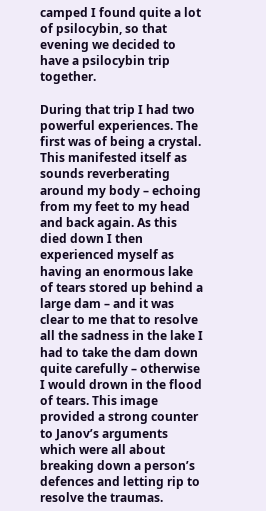camped I found quite a lot of psilocybin, so that evening we decided to have a psilocybin trip together.

During that trip I had two powerful experiences. The first was of being a crystal. This manifested itself as sounds reverberating around my body – echoing from my feet to my head and back again. As this died down I then experienced myself as having an enormous lake of tears stored up behind a large dam – and it was clear to me that to resolve all the sadness in the lake I had to take the dam down quite carefully – otherwise I would drown in the flood of tears. This image provided a strong counter to Janov’s arguments which were all about breaking down a person’s defences and letting rip to resolve the traumas.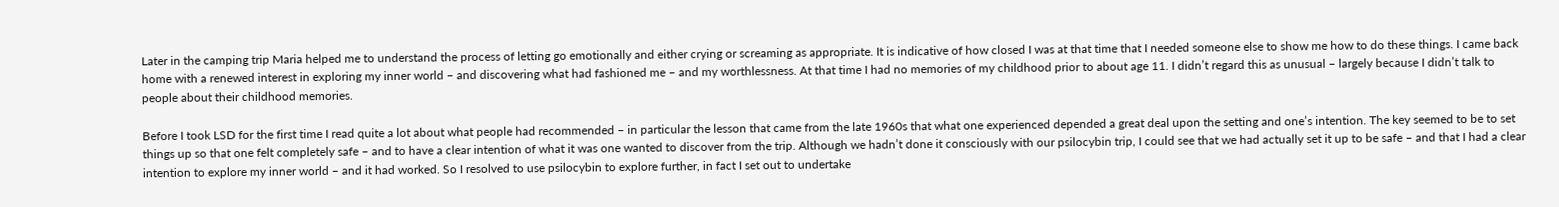Later in the camping trip Maria helped me to understand the process of letting go emotionally and either crying or screaming as appropriate. It is indicative of how closed I was at that time that I needed someone else to show me how to do these things. I came back home with a renewed interest in exploring my inner world – and discovering what had fashioned me – and my worthlessness. At that time I had no memories of my childhood prior to about age 11. I didn’t regard this as unusual – largely because I didn’t talk to people about their childhood memories.

Before I took LSD for the first time I read quite a lot about what people had recommended – in particular the lesson that came from the late 1960s that what one experienced depended a great deal upon the setting and one’s intention. The key seemed to be to set things up so that one felt completely safe – and to have a clear intention of what it was one wanted to discover from the trip. Although we hadn’t done it consciously with our psilocybin trip, I could see that we had actually set it up to be safe – and that I had a clear intention to explore my inner world – and it had worked. So I resolved to use psilocybin to explore further, in fact I set out to undertake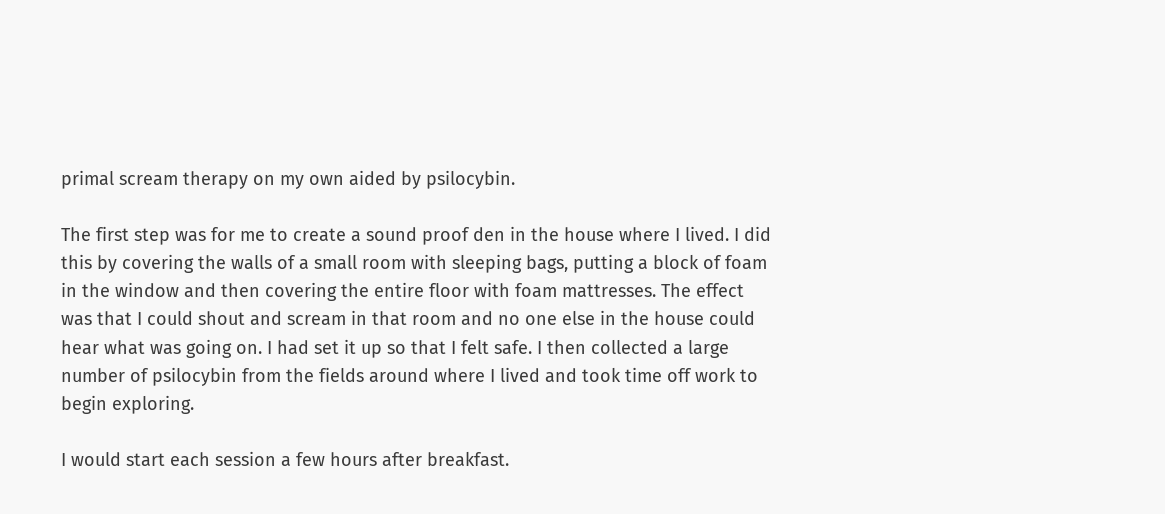primal scream therapy on my own aided by psilocybin.

The first step was for me to create a sound proof den in the house where I lived. I did this by covering the walls of a small room with sleeping bags, putting a block of foam in the window and then covering the entire floor with foam mattresses. The effect was that I could shout and scream in that room and no one else in the house could hear what was going on. I had set it up so that I felt safe. I then collected a large number of psilocybin from the fields around where I lived and took time off work to begin exploring.

I would start each session a few hours after breakfast.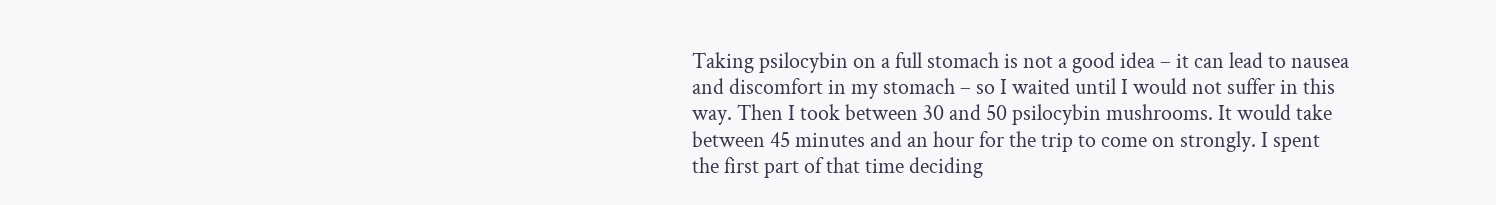Taking psilocybin on a full stomach is not a good idea – it can lead to nausea and discomfort in my stomach – so I waited until I would not suffer in this way. Then I took between 30 and 50 psilocybin mushrooms. It would take between 45 minutes and an hour for the trip to come on strongly. I spent the first part of that time deciding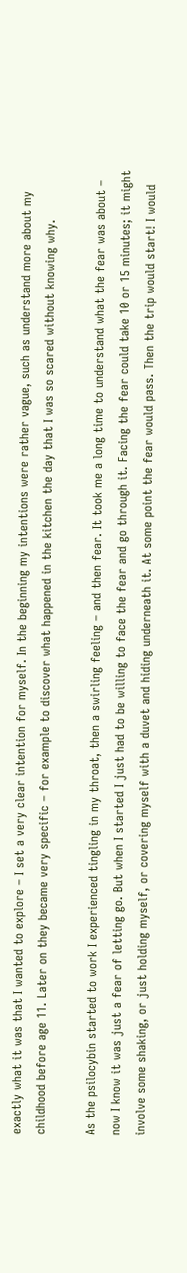exactly what it was that I wanted to explore – I set a very clear intention for myself. In the beginning my intentions were rather vague, such as understand more about my childhood before age 11. Later on they became very specific – for example to discover what happened in the kitchen the day that I was so scared without knowing why.

As the psilocybin started to work I experienced tingling in my throat, then a swirling feeling – and then fear. It took me a long time to understand what the fear was about – now I know it was just a fear of letting go. But when I started I just had to be willing to face the fear and go through it. Facing the fear could take 10 or 15 minutes; it might involve some shaking, or just holding myself, or covering myself with a duvet and hiding underneath it. At some point the fear would pass. Then the trip would start! I would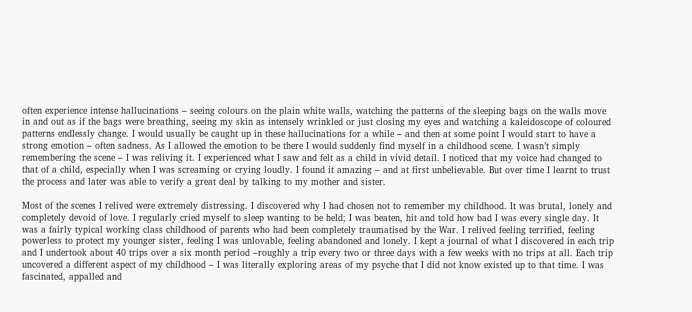often experience intense hallucinations – seeing colours on the plain white walls, watching the patterns of the sleeping bags on the walls move in and out as if the bags were breathing, seeing my skin as intensely wrinkled or just closing my eyes and watching a kaleidoscope of coloured patterns endlessly change. I would usually be caught up in these hallucinations for a while – and then at some point I would start to have a strong emotion – often sadness. As I allowed the emotion to be there I would suddenly find myself in a childhood scene. I wasn’t simply remembering the scene – I was reliving it. I experienced what I saw and felt as a child in vivid detail. I noticed that my voice had changed to that of a child, especially when I was screaming or crying loudly. I found it amazing – and at first unbelievable. But over time I learnt to trust the process and later was able to verify a great deal by talking to my mother and sister.

Most of the scenes I relived were extremely distressing. I discovered why I had chosen not to remember my childhood. It was brutal, lonely and completely devoid of love. I regularly cried myself to sleep wanting to be held; I was beaten, hit and told how bad I was every single day. It was a fairly typical working class childhood of parents who had been completely traumatised by the War. I relived feeling terrified, feeling powerless to protect my younger sister, feeling I was unlovable, feeling abandoned and lonely. I kept a journal of what I discovered in each trip and I undertook about 40 trips over a six month period –roughly a trip every two or three days with a few weeks with no trips at all. Each trip uncovered a different aspect of my childhood – I was literally exploring areas of my psyche that I did not know existed up to that time. I was fascinated, appalled and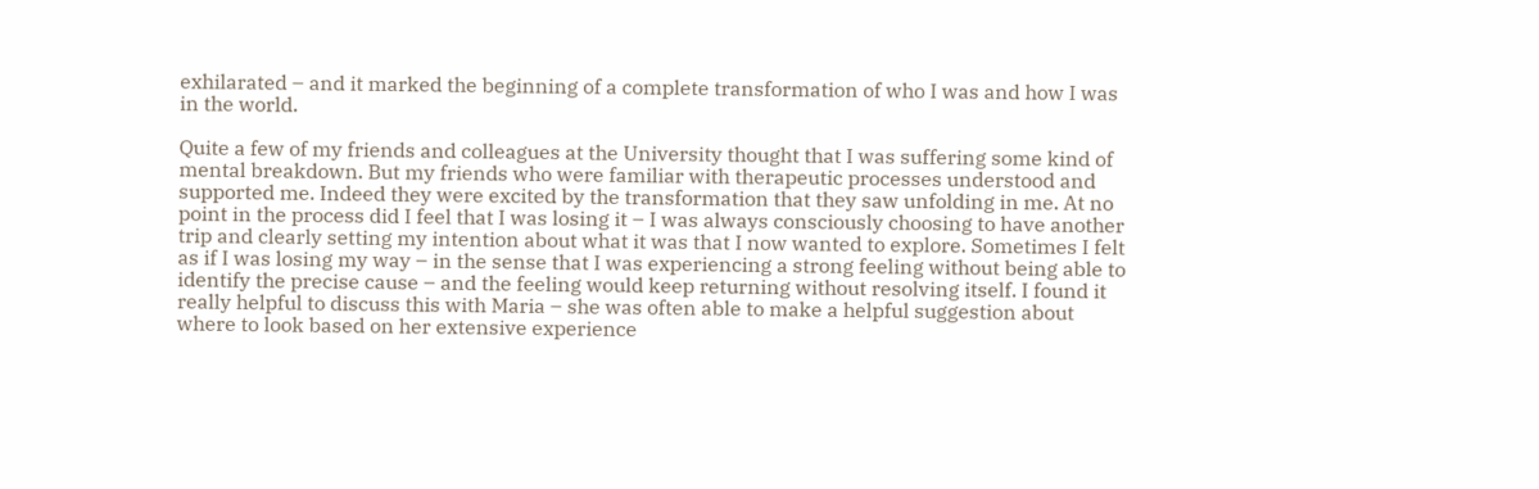exhilarated – and it marked the beginning of a complete transformation of who I was and how I was in the world.

Quite a few of my friends and colleagues at the University thought that I was suffering some kind of mental breakdown. But my friends who were familiar with therapeutic processes understood and supported me. Indeed they were excited by the transformation that they saw unfolding in me. At no point in the process did I feel that I was losing it – I was always consciously choosing to have another trip and clearly setting my intention about what it was that I now wanted to explore. Sometimes I felt as if I was losing my way – in the sense that I was experiencing a strong feeling without being able to identify the precise cause – and the feeling would keep returning without resolving itself. I found it really helpful to discuss this with Maria – she was often able to make a helpful suggestion about where to look based on her extensive experience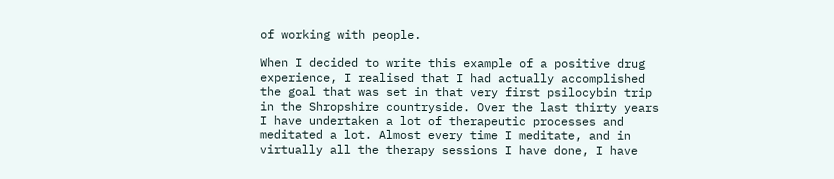of working with people.

When I decided to write this example of a positive drug experience, I realised that I had actually accomplished the goal that was set in that very first psilocybin trip in the Shropshire countryside. Over the last thirty years I have undertaken a lot of therapeutic processes and meditated a lot. Almost every time I meditate, and in virtually all the therapy sessions I have done, I have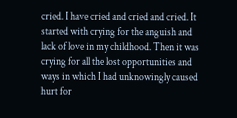cried. I have cried and cried and cried. It started with crying for the anguish and lack of love in my childhood. Then it was crying for all the lost opportunities and ways in which I had unknowingly caused hurt for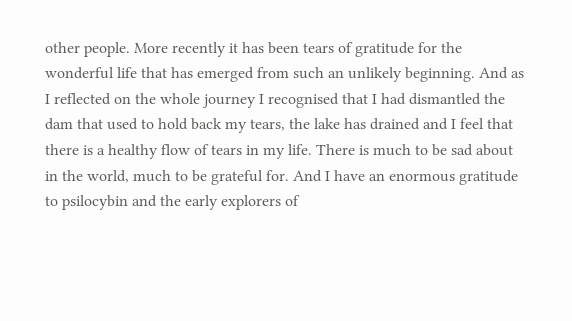other people. More recently it has been tears of gratitude for the wonderful life that has emerged from such an unlikely beginning. And as I reflected on the whole journey I recognised that I had dismantled the dam that used to hold back my tears, the lake has drained and I feel that there is a healthy flow of tears in my life. There is much to be sad about in the world, much to be grateful for. And I have an enormous gratitude to psilocybin and the early explorers of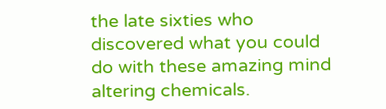the late sixties who discovered what you could do with these amazing mind altering chemicals.